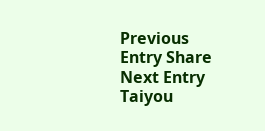Previous Entry Share Next Entry
Taiyou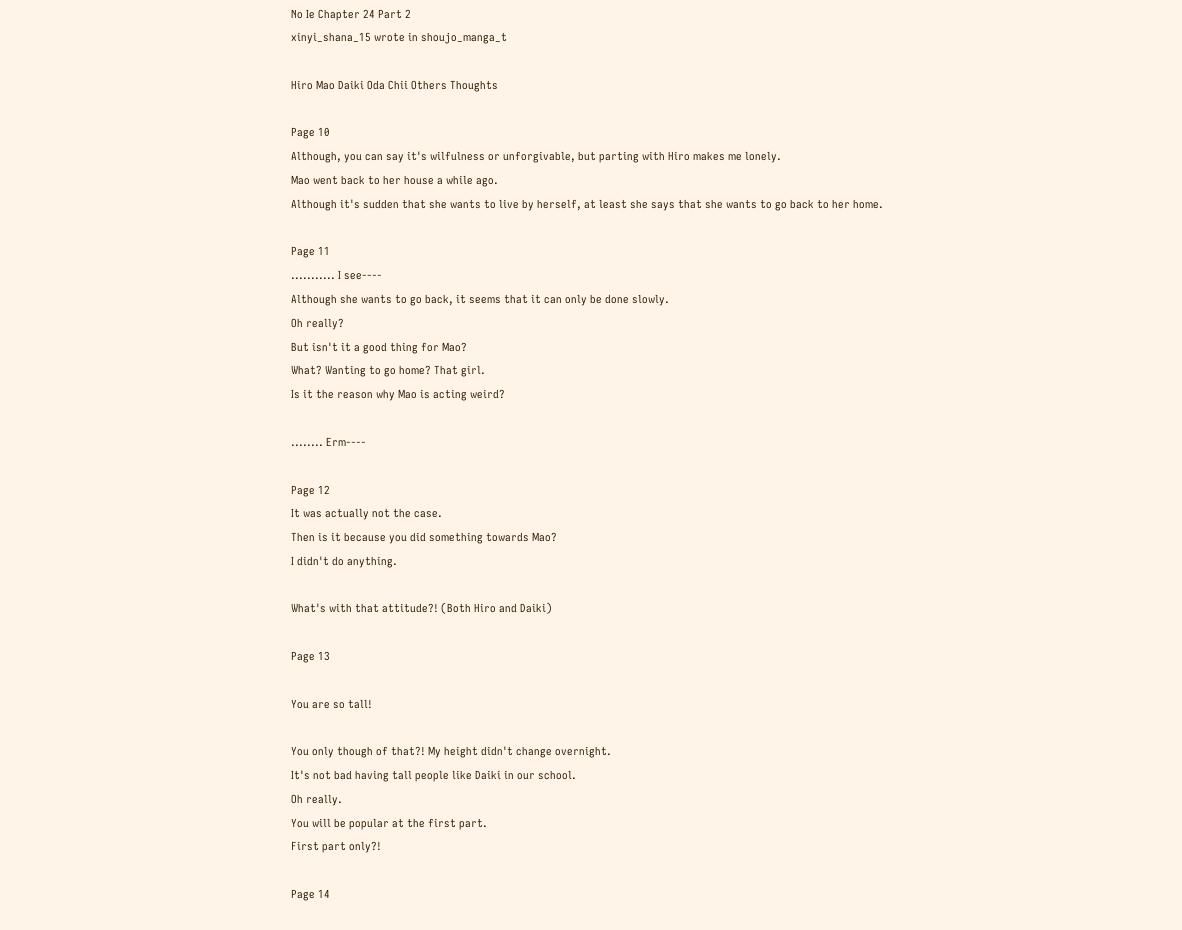No Ie Chapter 24 Part 2
xinyi_shana_15 wrote in shoujo_manga_t

Hiro Mao Daiki Oda Chii Others Thoughts

Page 10
Although, you can say it's wilfulness or unforgivable, but parting with Hiro makes me lonely.
Mao went back to her house a while ago.
Although it's sudden that she wants to live by herself, at least she says that she wants to go back to her home.

Page 11
........... I see----
Although she wants to go back, it seems that it can only be done slowly.
Oh really?
But isn't it a good thing for Mao?
What? Wanting to go home? That girl.
Is it the reason why Mao is acting weird?

........ Erm----

Page 12
It was actually not the case.
Then is it because you did something towards Mao?
I didn't do anything.

What's with that attitude?! (Both Hiro and Daiki)

Page 13

You are so tall!

You only though of that?! My height didn't change overnight.
It's not bad having tall people like Daiki in our school.
Oh really.
You will be popular at the first part.
First part only?!

Page 14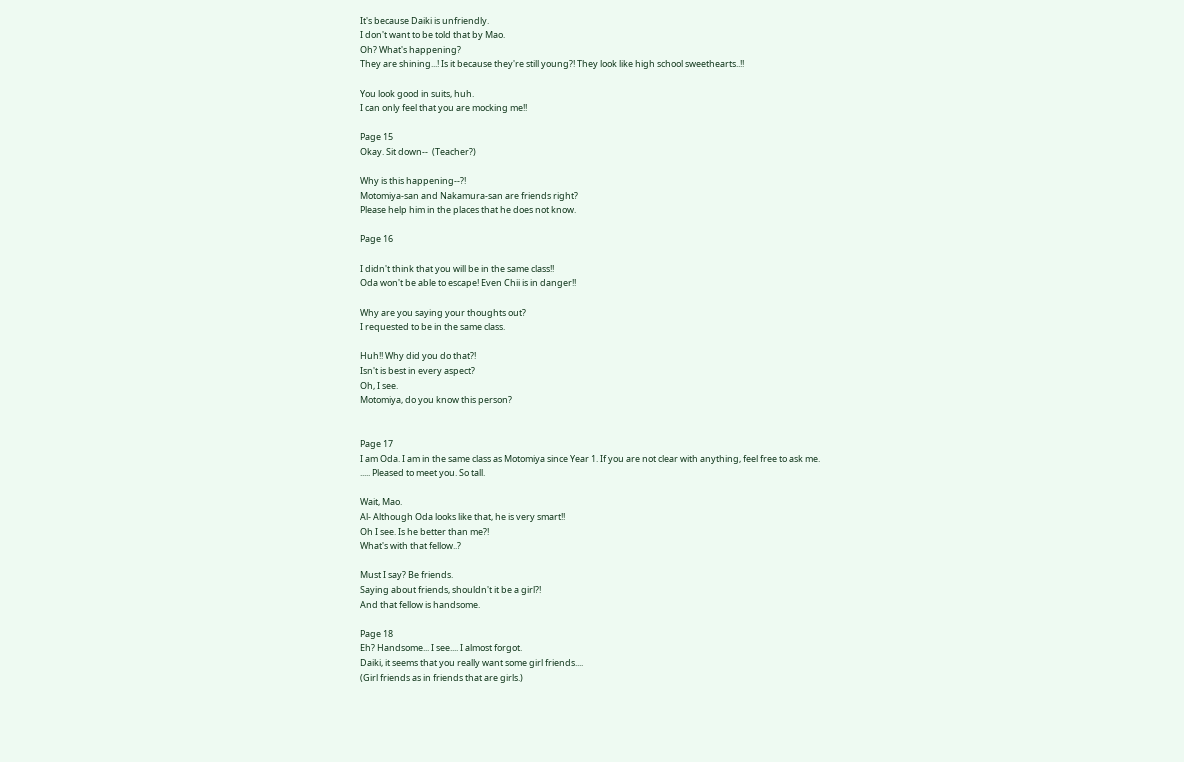It's because Daiki is unfriendly.
I don't want to be told that by Mao.
Oh? What's happening?
They are shining...! Is it because they're still young?! They look like high school sweethearts..!!

You look good in suits, huh.
I can only feel that you are mocking me!!

Page 15
Okay. Sit down--  (Teacher?)

Why is this happening--?!
Motomiya-san and Nakamura-san are friends right?
Please help him in the places that he does not know.

Page 16

I didn't think that you will be in the same class!!
Oda won't be able to escape! Even Chii is in danger!!

Why are you saying your thoughts out?
I requested to be in the same class.

Huh!! Why did you do that?!
Isn't is best in every aspect?
Oh, I see.
Motomiya, do you know this person?


Page 17
I am Oda. I am in the same class as Motomiya since Year 1. If you are not clear with anything, feel free to ask me.
..... Pleased to meet you. So tall.

Wait, Mao.
Al- Although Oda looks like that, he is very smart!!
Oh I see. Is he better than me?!
What's with that fellow..?

Must I say? Be friends.
Saying about friends, shouldn't it be a girl?!
And that fellow is handsome.

Page 18
Eh? Handsome... I see.... I almost forgot.
Daiki, it seems that you really want some girl friends....
(Girl friends as in friends that are girls.)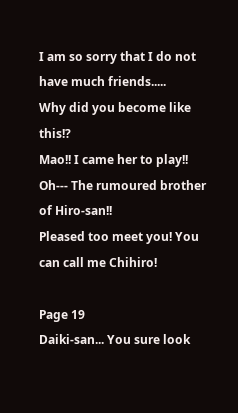I am so sorry that I do not have much friends.....
Why did you become like this!?
Mao!! I came her to play!!
Oh--- The rumoured brother of Hiro-san!!
Pleased too meet you! You can call me Chihiro!

Page 19
Daiki-san... You sure look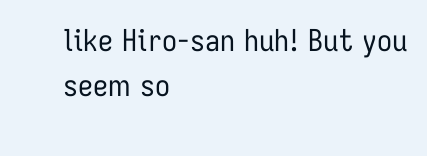like Hiro-san huh! But you seem so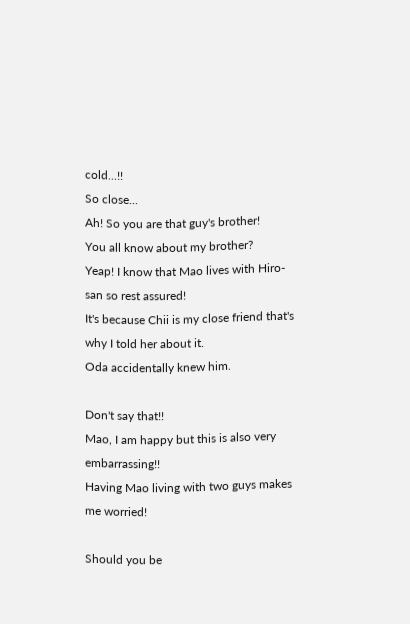cold...!!
So close...
Ah! So you are that guy's brother!
You all know about my brother?
Yeap! I know that Mao lives with Hiro-san so rest assured!
It's because Chii is my close friend that's why I told her about it.
Oda accidentally knew him.

Don't say that!!
Mao, I am happy but this is also very embarrassing!!
Having Mao living with two guys makes me worried!

Should you be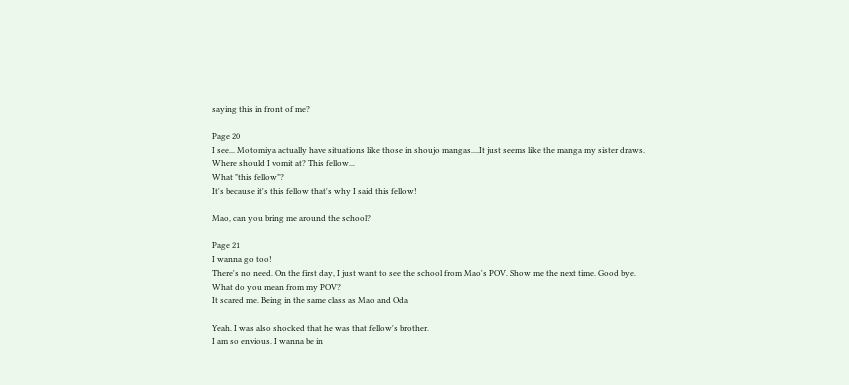saying this in front of me?

Page 20
I see... Motomiya actually have situations like those in shoujo mangas....It just seems like the manga my sister draws.
Where should I vomit at? This fellow...
What "this fellow"?
It's because it's this fellow that's why I said this fellow!

Mao, can you bring me around the school?

Page 21
I wanna go too!
There's no need. On the first day, I just want to see the school from Mao's POV. Show me the next time. Good bye.
What do you mean from my POV?
It scared me. Being in the same class as Mao and Oda

Yeah. I was also shocked that he was that fellow's brother.
I am so envious. I wanna be in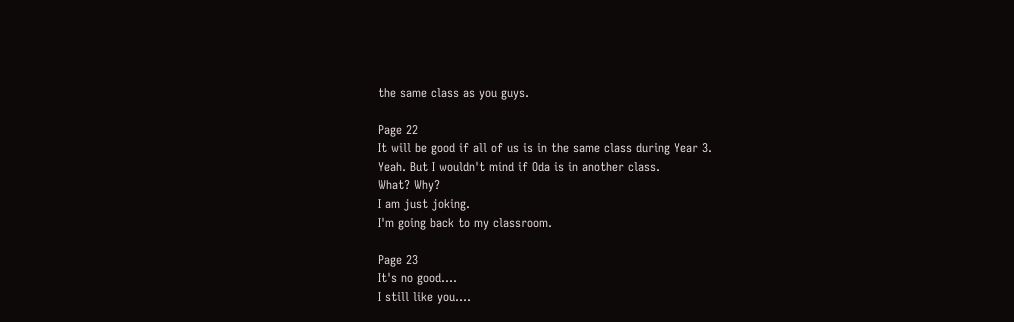the same class as you guys.

Page 22
It will be good if all of us is in the same class during Year 3.
Yeah. But I wouldn't mind if Oda is in another class.
What? Why?
I am just joking.
I'm going back to my classroom.

Page 23
It's no good....
I still like you....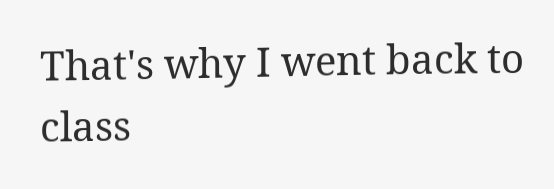That's why I went back to class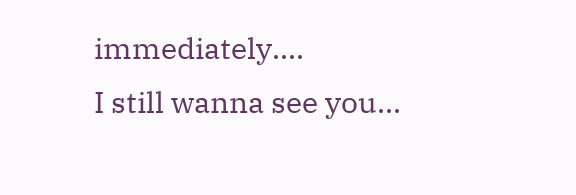immediately....
I still wanna see you...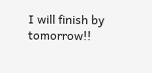I will finish by tomorrow!!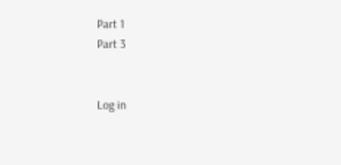Part 1
Part 3


Log in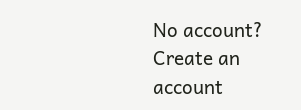No account? Create an account